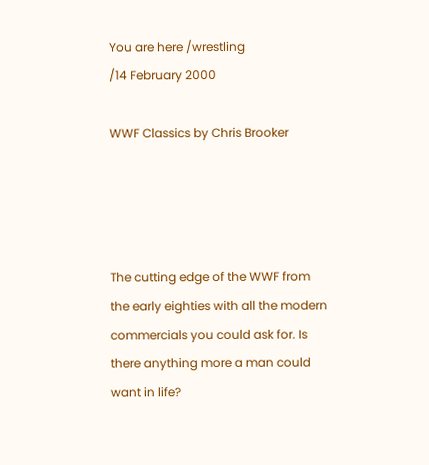You are here /wrestling
/14 February 2000

WWF Classics by Chris Brooker




The cutting edge of the WWF from the early eighties with all the modern commercials you could ask for. Is there anything more a man could want in life?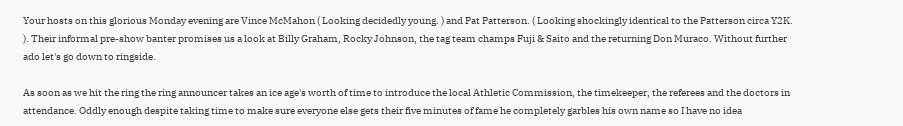Your hosts on this glorious Monday evening are Vince McMahon ( Looking decidedly young. ) and Pat Patterson. ( Looking shockingly identical to the Patterson circa Y2K. ). Their informal pre-show banter promises us a look at Billy Graham, Rocky Johnson, the tag team champs Fuji & Saito and the returning Don Muraco. Without further ado let's go down to ringside.

As soon as we hit the ring the ring announcer takes an ice age's worth of time to introduce the local Athletic Commission, the timekeeper, the referees and the doctors in attendance. Oddly enough despite taking time to make sure everyone else gets their five minutes of fame he completely garbles his own name so I have no idea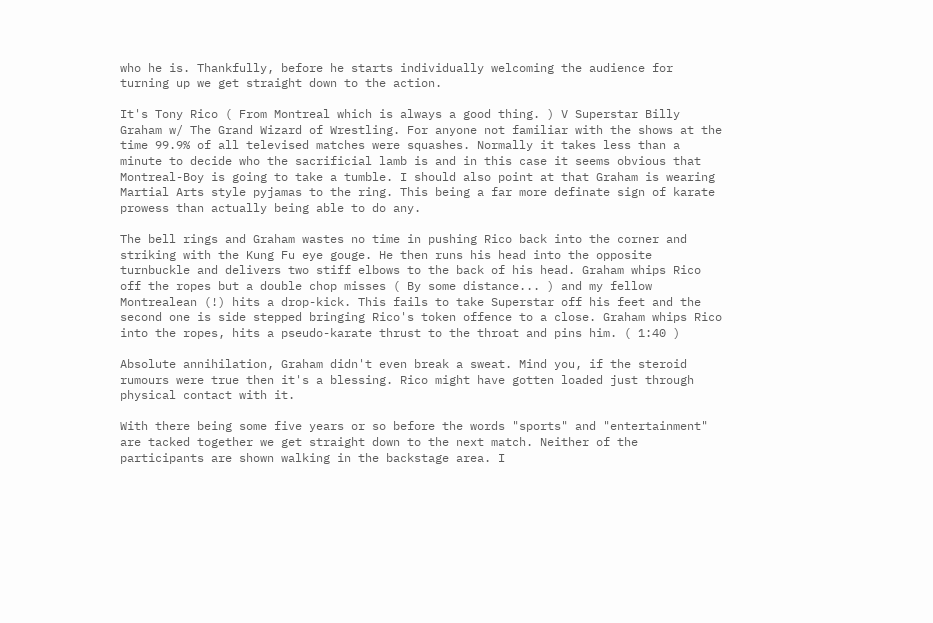who he is. Thankfully, before he starts individually welcoming the audience for turning up we get straight down to the action.

It's Tony Rico ( From Montreal which is always a good thing. ) V Superstar Billy Graham w/ The Grand Wizard of Wrestling. For anyone not familiar with the shows at the time 99.9% of all televised matches were squashes. Normally it takes less than a minute to decide who the sacrificial lamb is and in this case it seems obvious that Montreal-Boy is going to take a tumble. I should also point at that Graham is wearing Martial Arts style pyjamas to the ring. This being a far more definate sign of karate prowess than actually being able to do any.

The bell rings and Graham wastes no time in pushing Rico back into the corner and striking with the Kung Fu eye gouge. He then runs his head into the opposite turnbuckle and delivers two stiff elbows to the back of his head. Graham whips Rico off the ropes but a double chop misses ( By some distance... ) and my fellow Montrealean (!) hits a drop-kick. This fails to take Superstar off his feet and the second one is side stepped bringing Rico's token offence to a close. Graham whips Rico into the ropes, hits a pseudo-karate thrust to the throat and pins him. ( 1:40 )

Absolute annihilation, Graham didn't even break a sweat. Mind you, if the steroid rumours were true then it's a blessing. Rico might have gotten loaded just through physical contact with it.

With there being some five years or so before the words "sports" and "entertainment" are tacked together we get straight down to the next match. Neither of the participants are shown walking in the backstage area. I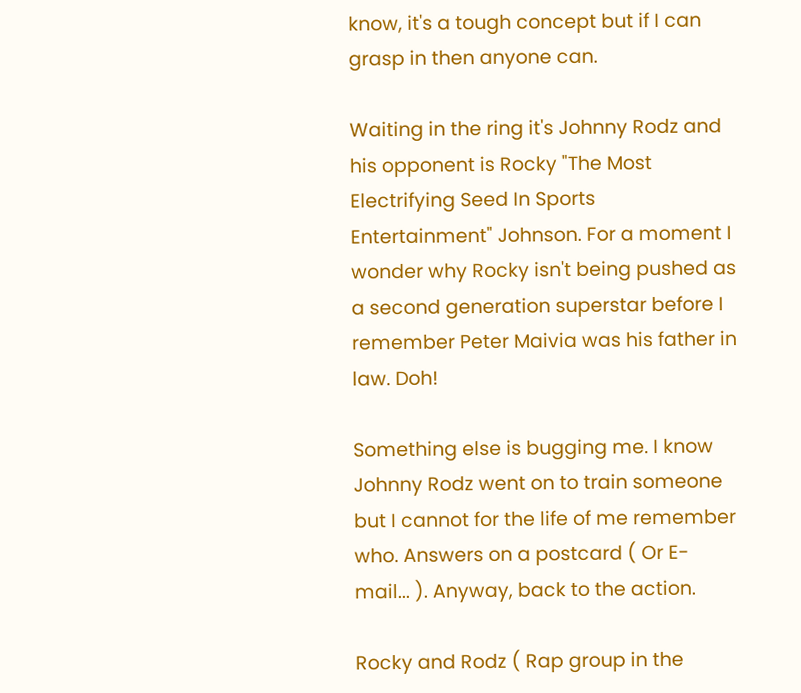know, it's a tough concept but if I can grasp in then anyone can.

Waiting in the ring it's Johnny Rodz and his opponent is Rocky "The Most Electrifying Seed In Sports Entertainment" Johnson. For a moment I wonder why Rocky isn't being pushed as a second generation superstar before I remember Peter Maivia was his father in law. Doh!

Something else is bugging me. I know Johnny Rodz went on to train someone but I cannot for the life of me remember who. Answers on a postcard ( Or E-mail... ). Anyway, back to the action.

Rocky and Rodz ( Rap group in the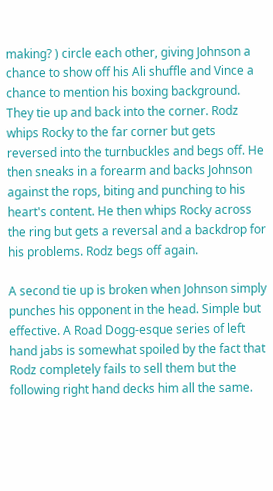making? ) circle each other, giving Johnson a chance to show off his Ali shuffle and Vince a chance to mention his boxing background. They tie up and back into the corner. Rodz whips Rocky to the far corner but gets reversed into the turnbuckles and begs off. He then sneaks in a forearm and backs Johnson against the rops, biting and punching to his heart's content. He then whips Rocky across the ring but gets a reversal and a backdrop for his problems. Rodz begs off again.

A second tie up is broken when Johnson simply punches his opponent in the head. Simple but effective. A Road Dogg-esque series of left hand jabs is somewhat spoiled by the fact that Rodz completely fails to sell them but the following right hand decks him all the same.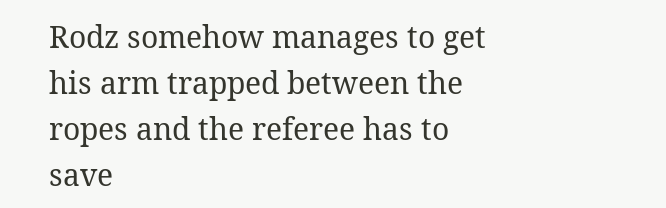Rodz somehow manages to get his arm trapped between the ropes and the referee has to save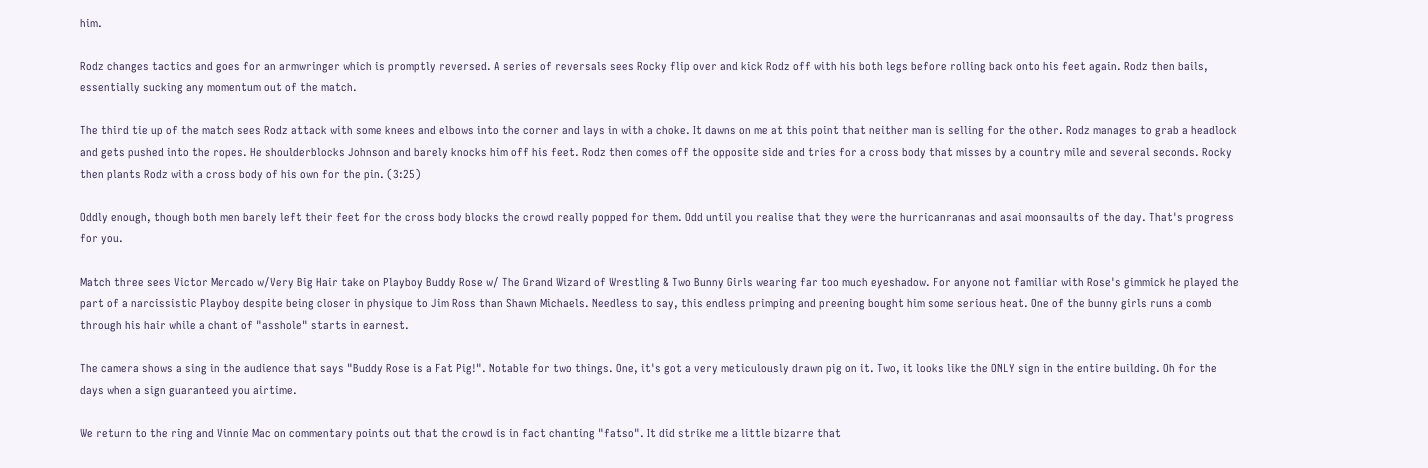him.

Rodz changes tactics and goes for an armwringer which is promptly reversed. A series of reversals sees Rocky flip over and kick Rodz off with his both legs before rolling back onto his feet again. Rodz then bails, essentially sucking any momentum out of the match.

The third tie up of the match sees Rodz attack with some knees and elbows into the corner and lays in with a choke. It dawns on me at this point that neither man is selling for the other. Rodz manages to grab a headlock and gets pushed into the ropes. He shoulderblocks Johnson and barely knocks him off his feet. Rodz then comes off the opposite side and tries for a cross body that misses by a country mile and several seconds. Rocky then plants Rodz with a cross body of his own for the pin. (3:25)

Oddly enough, though both men barely left their feet for the cross body blocks the crowd really popped for them. Odd until you realise that they were the hurricanranas and asai moonsaults of the day. That's progress for you.

Match three sees Victor Mercado w/Very Big Hair take on Playboy Buddy Rose w/ The Grand Wizard of Wrestling & Two Bunny Girls wearing far too much eyeshadow. For anyone not familiar with Rose's gimmick he played the part of a narcissistic Playboy despite being closer in physique to Jim Ross than Shawn Michaels. Needless to say, this endless primping and preening bought him some serious heat. One of the bunny girls runs a comb through his hair while a chant of "asshole" starts in earnest.

The camera shows a sing in the audience that says "Buddy Rose is a Fat Pig!". Notable for two things. One, it's got a very meticulously drawn pig on it. Two, it looks like the ONLY sign in the entire building. Oh for the days when a sign guaranteed you airtime.

We return to the ring and Vinnie Mac on commentary points out that the crowd is in fact chanting "fatso". It did strike me a little bizarre that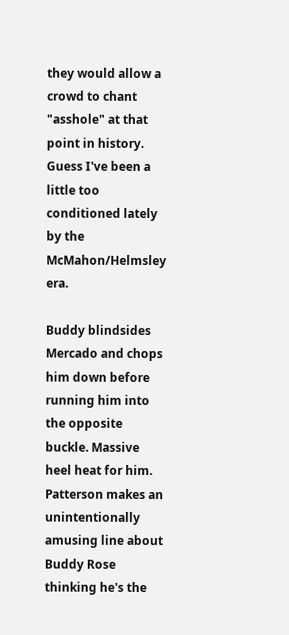they would allow a crowd to chant "asshole" at that point in history. Guess I've been a little too conditioned lately by the McMahon/Helmsley era.

Buddy blindsides Mercado and chops him down before running him into the opposite buckle. Massive heel heat for him. Patterson makes an unintentionally amusing line about Buddy Rose thinking he's the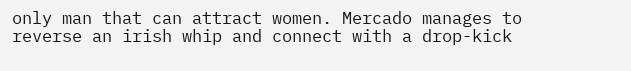only man that can attract women. Mercado manages to reverse an irish whip and connect with a drop-kick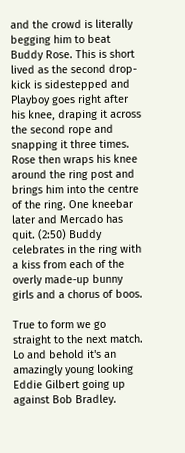and the crowd is literally begging him to beat Buddy Rose. This is short lived as the second drop-kick is sidestepped and Playboy goes right after his knee, draping it across the second rope and snapping it three times. Rose then wraps his knee around the ring post and brings him into the centre of the ring. One kneebar later and Mercado has quit. (2:50) Buddy celebrates in the ring with a kiss from each of the overly made-up bunny girls and a chorus of boos.

True to form we go straight to the next match. Lo and behold it's an amazingly young looking Eddie Gilbert going up against Bob Bradley.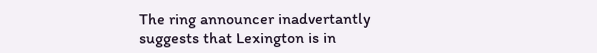The ring announcer inadvertantly suggests that Lexington is in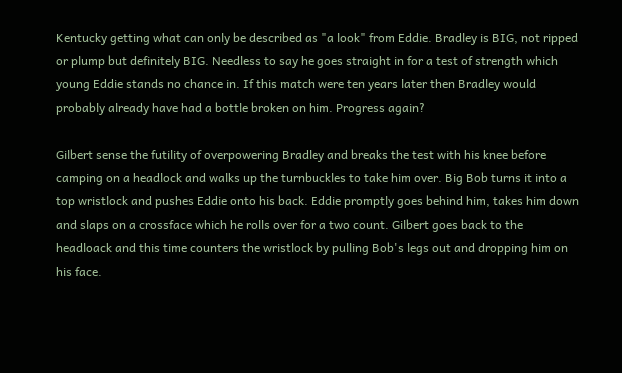Kentucky getting what can only be described as "a look" from Eddie. Bradley is BIG, not ripped or plump but definitely BIG. Needless to say he goes straight in for a test of strength which young Eddie stands no chance in. If this match were ten years later then Bradley would probably already have had a bottle broken on him. Progress again?

Gilbert sense the futility of overpowering Bradley and breaks the test with his knee before camping on a headlock and walks up the turnbuckles to take him over. Big Bob turns it into a top wristlock and pushes Eddie onto his back. Eddie promptly goes behind him, takes him down and slaps on a crossface which he rolls over for a two count. Gilbert goes back to the headloack and this time counters the wristlock by pulling Bob's legs out and dropping him on his face.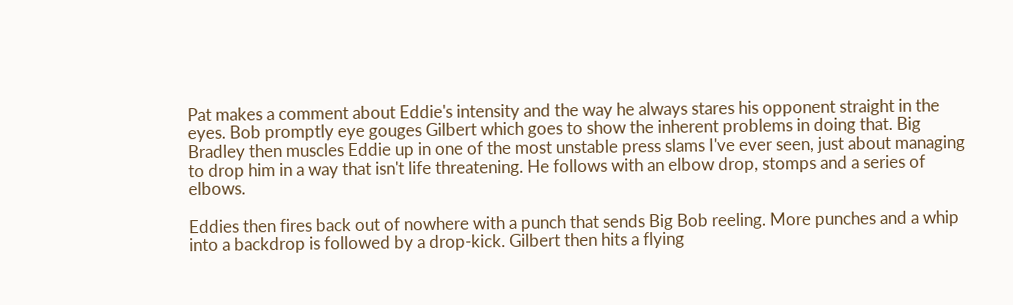Pat makes a comment about Eddie's intensity and the way he always stares his opponent straight in the eyes. Bob promptly eye gouges Gilbert which goes to show the inherent problems in doing that. Big Bradley then muscles Eddie up in one of the most unstable press slams I've ever seen, just about managing to drop him in a way that isn't life threatening. He follows with an elbow drop, stomps and a series of elbows.

Eddies then fires back out of nowhere with a punch that sends Big Bob reeling. More punches and a whip into a backdrop is followed by a drop-kick. Gilbert then hits a flying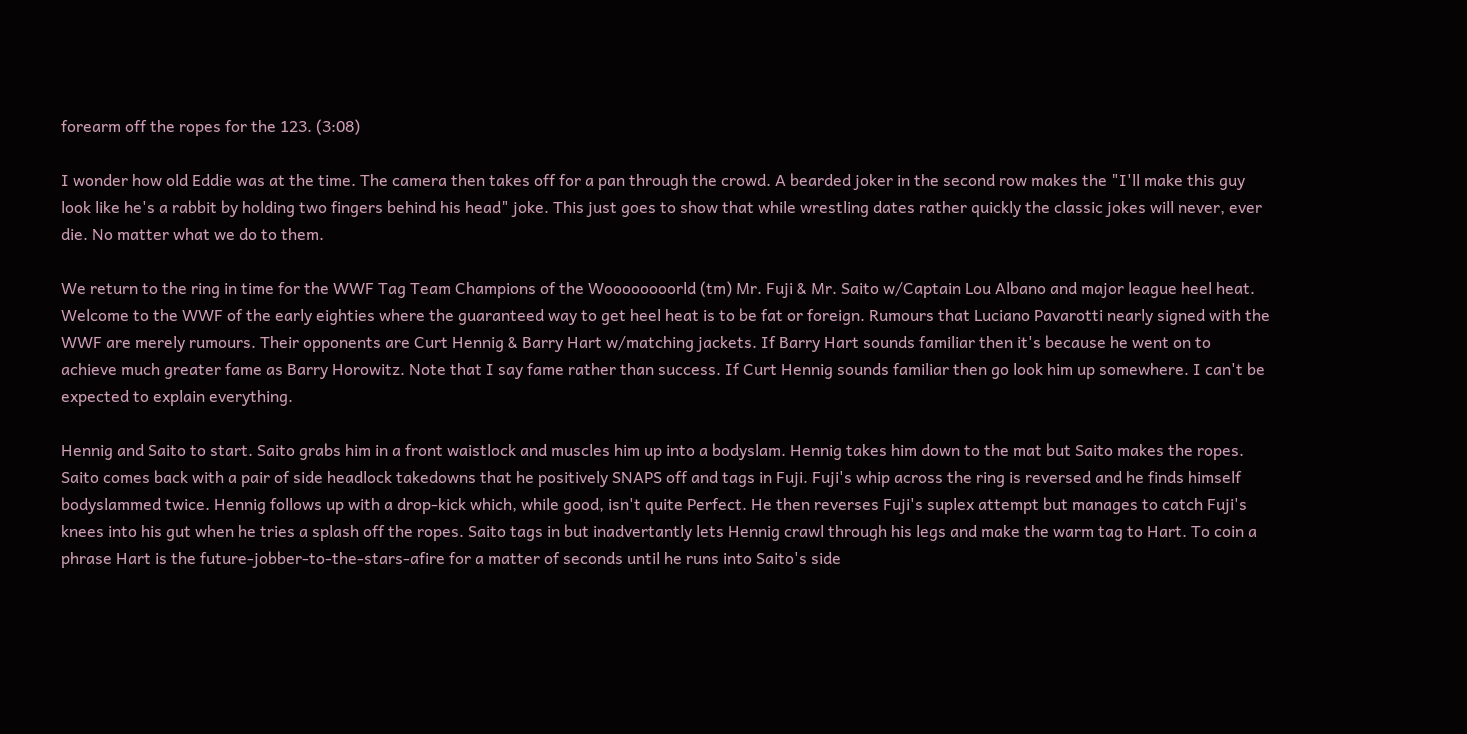forearm off the ropes for the 123. (3:08)

I wonder how old Eddie was at the time. The camera then takes off for a pan through the crowd. A bearded joker in the second row makes the "I'll make this guy look like he's a rabbit by holding two fingers behind his head" joke. This just goes to show that while wrestling dates rather quickly the classic jokes will never, ever die. No matter what we do to them.

We return to the ring in time for the WWF Tag Team Champions of the Woooooooorld (tm) Mr. Fuji & Mr. Saito w/Captain Lou Albano and major league heel heat. Welcome to the WWF of the early eighties where the guaranteed way to get heel heat is to be fat or foreign. Rumours that Luciano Pavarotti nearly signed with the WWF are merely rumours. Their opponents are Curt Hennig & Barry Hart w/matching jackets. If Barry Hart sounds familiar then it's because he went on to achieve much greater fame as Barry Horowitz. Note that I say fame rather than success. If Curt Hennig sounds familiar then go look him up somewhere. I can't be expected to explain everything.

Hennig and Saito to start. Saito grabs him in a front waistlock and muscles him up into a bodyslam. Hennig takes him down to the mat but Saito makes the ropes. Saito comes back with a pair of side headlock takedowns that he positively SNAPS off and tags in Fuji. Fuji's whip across the ring is reversed and he finds himself bodyslammed twice. Hennig follows up with a drop-kick which, while good, isn't quite Perfect. He then reverses Fuji's suplex attempt but manages to catch Fuji's knees into his gut when he tries a splash off the ropes. Saito tags in but inadvertantly lets Hennig crawl through his legs and make the warm tag to Hart. To coin a phrase Hart is the future-jobber-to-the-stars-afire for a matter of seconds until he runs into Saito's side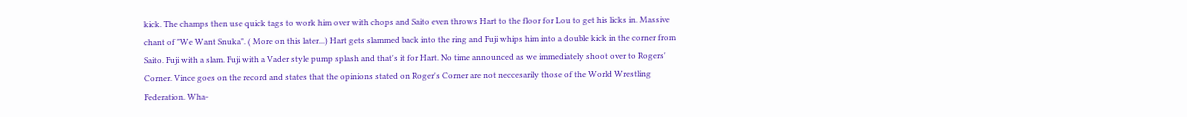kick. The champs then use quick tags to work him over with chops and Saito even throws Hart to the floor for Lou to get his licks in. Massive chant of "We Want Snuka". ( More on this later...) Hart gets slammed back into the ring and Fuji whips him into a double kick in the corner from Saito. Fuji with a slam. Fuji with a Vader style pump splash and that's it for Hart. No time announced as we immediately shoot over to Rogers' Corner. Vince goes on the record and states that the opinions stated on Roger's Corner are not neccesarily those of the World Wrestling Federation. Wha-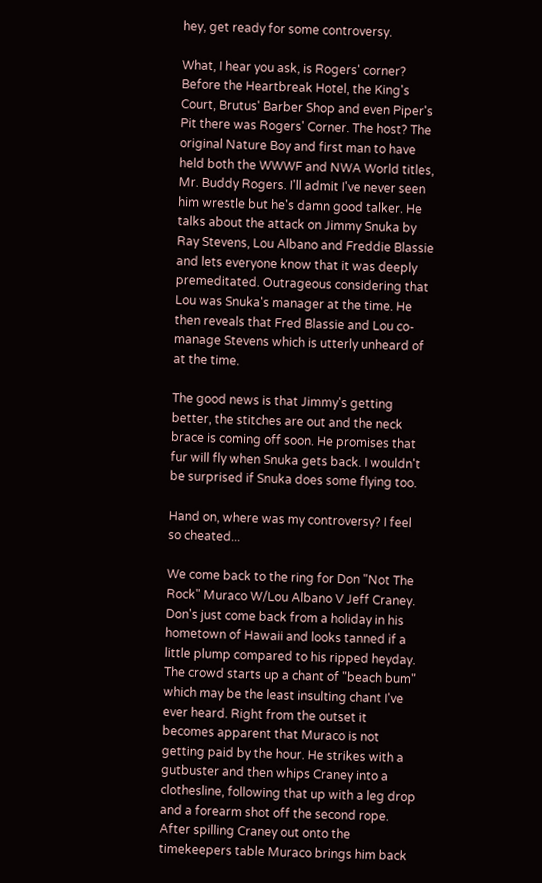hey, get ready for some controversy.

What, I hear you ask, is Rogers' corner? Before the Heartbreak Hotel, the King's Court, Brutus' Barber Shop and even Piper's Pit there was Rogers' Corner. The host? The original Nature Boy and first man to have held both the WWWF and NWA World titles, Mr. Buddy Rogers. I'll admit I've never seen him wrestle but he's damn good talker. He talks about the attack on Jimmy Snuka by Ray Stevens, Lou Albano and Freddie Blassie and lets everyone know that it was deeply premeditated. Outrageous considering that Lou was Snuka's manager at the time. He then reveals that Fred Blassie and Lou co-manage Stevens which is utterly unheard of at the time.

The good news is that Jimmy's getting better, the stitches are out and the neck brace is coming off soon. He promises that fur will fly when Snuka gets back. I wouldn't be surprised if Snuka does some flying too.

Hand on, where was my controversy? I feel so cheated...

We come back to the ring for Don "Not The Rock" Muraco W/Lou Albano V Jeff Craney. Don's just come back from a holiday in his hometown of Hawaii and looks tanned if a little plump compared to his ripped heyday. The crowd starts up a chant of "beach bum" which may be the least insulting chant I've ever heard. Right from the outset it becomes apparent that Muraco is not getting paid by the hour. He strikes with a gutbuster and then whips Craney into a clothesline, following that up with a leg drop and a forearm shot off the second rope. After spilling Craney out onto the timekeepers table Muraco brings him back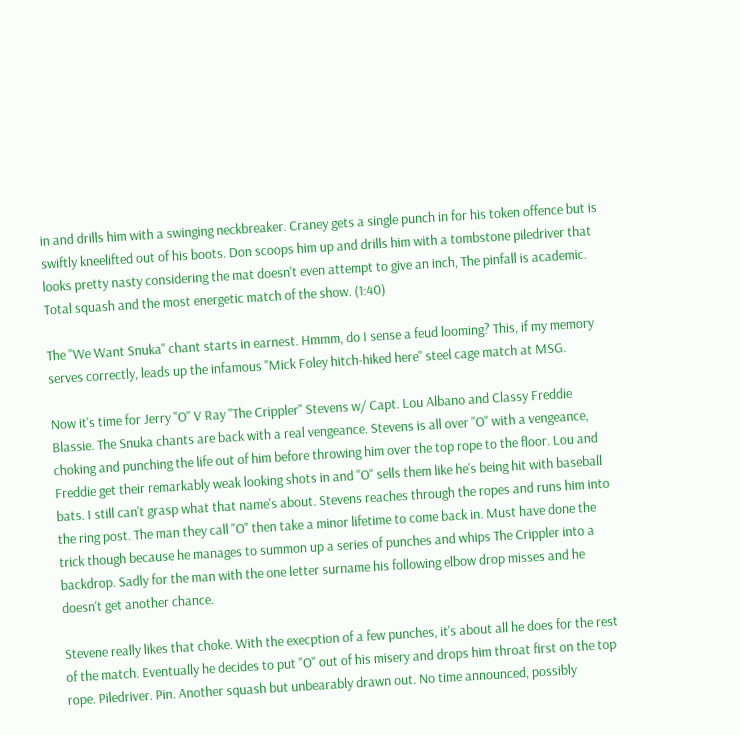in and drills him with a swinging neckbreaker. Craney gets a single punch in for his token offence but is swiftly kneelifted out of his boots. Don scoops him up and drills him with a tombstone piledriver that looks pretty nasty considering the mat doesn't even attempt to give an inch, The pinfall is academic. Total squash and the most energetic match of the show. (1:40)

The "We Want Snuka" chant starts in earnest. Hmmm, do I sense a feud looming? This, if my memory serves correctly, leads up the infamous "Mick Foley hitch-hiked here" steel cage match at MSG.

Now it's time for Jerry "O" V Ray "The Crippler" Stevens w/ Capt. Lou Albano and Classy Freddie Blassie. The Snuka chants are back with a real vengeance. Stevens is all over "O" with a vengeance, choking and punching the life out of him before throwing him over the top rope to the floor. Lou and Freddie get their remarkably weak looking shots in and "O" sells them like he's being hit with baseball bats. I still can't grasp what that name's about. Stevens reaches through the ropes and runs him into the ring post. The man they call "O" then take a minor lifetime to come back in. Must have done the trick though because he manages to summon up a series of punches and whips The Crippler into a backdrop. Sadly for the man with the one letter surname his following elbow drop misses and he doesn't get another chance.

Stevene really likes that choke. With the execption of a few punches, it's about all he does for the rest of the match. Eventually he decides to put "O" out of his misery and drops him throat first on the top rope. Piledriver. Pin. Another squash but unbearably drawn out. No time announced, possibly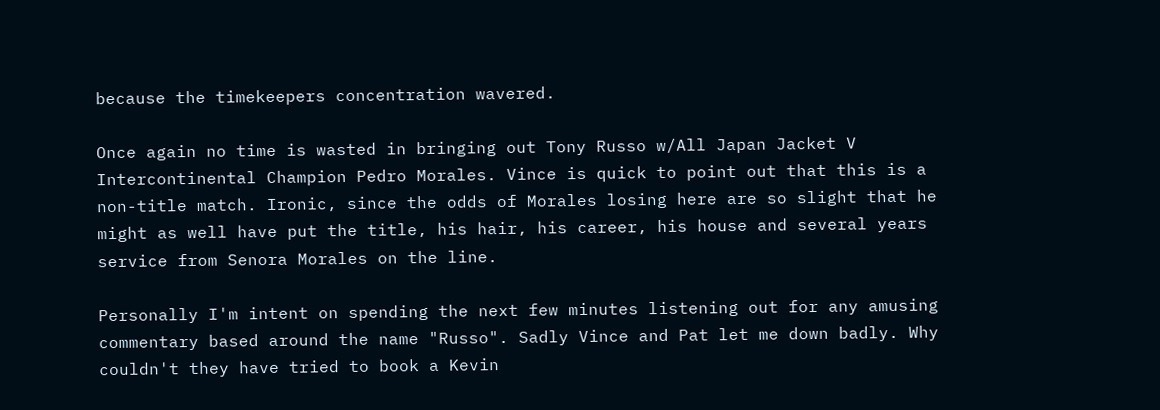because the timekeepers concentration wavered.

Once again no time is wasted in bringing out Tony Russo w/All Japan Jacket V Intercontinental Champion Pedro Morales. Vince is quick to point out that this is a non-title match. Ironic, since the odds of Morales losing here are so slight that he might as well have put the title, his hair, his career, his house and several years service from Senora Morales on the line.

Personally I'm intent on spending the next few minutes listening out for any amusing commentary based around the name "Russo". Sadly Vince and Pat let me down badly. Why couldn't they have tried to book a Kevin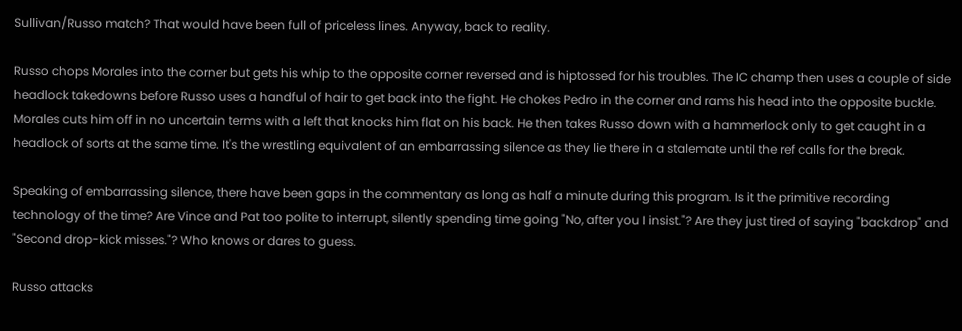Sullivan/Russo match? That would have been full of priceless lines. Anyway, back to reality.

Russo chops Morales into the corner but gets his whip to the opposite corner reversed and is hiptossed for his troubles. The IC champ then uses a couple of side headlock takedowns before Russo uses a handful of hair to get back into the fight. He chokes Pedro in the corner and rams his head into the opposite buckle. Morales cuts him off in no uncertain terms with a left that knocks him flat on his back. He then takes Russo down with a hammerlock only to get caught in a headlock of sorts at the same time. It's the wrestling equivalent of an embarrassing silence as they lie there in a stalemate until the ref calls for the break.

Speaking of embarrassing silence, there have been gaps in the commentary as long as half a minute during this program. Is it the primitive recording technology of the time? Are Vince and Pat too polite to interrupt, silently spending time going "No, after you I insist."? Are they just tired of saying "backdrop" and "Second drop-kick misses."? Who knows or dares to guess.

Russo attacks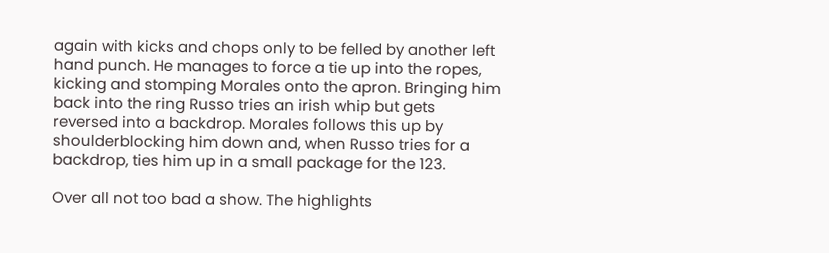again with kicks and chops only to be felled by another left hand punch. He manages to force a tie up into the ropes, kicking and stomping Morales onto the apron. Bringing him back into the ring Russo tries an irish whip but gets reversed into a backdrop. Morales follows this up by shoulderblocking him down and, when Russo tries for a backdrop, ties him up in a small package for the 123.

Over all not too bad a show. The highlights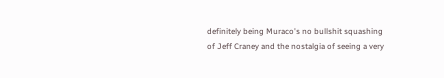definitely being Muraco's no bullshit squashing of Jeff Craney and the nostalgia of seeing a very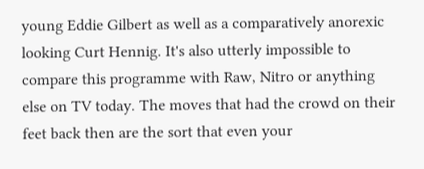young Eddie Gilbert as well as a comparatively anorexic looking Curt Hennig. It's also utterly impossible to compare this programme with Raw, Nitro or anything else on TV today. The moves that had the crowd on their feet back then are the sort that even your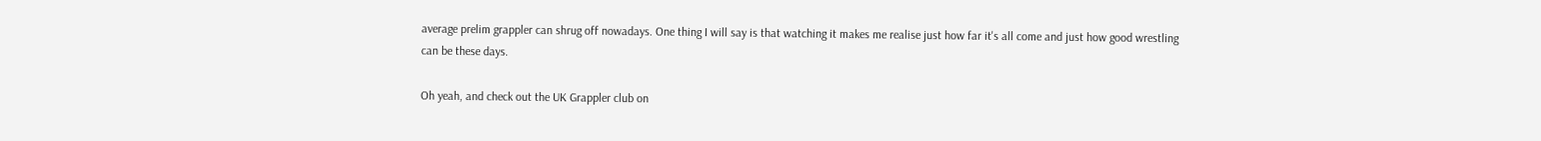average prelim grappler can shrug off nowadays. One thing I will say is that watching it makes me realise just how far it's all come and just how good wrestling can be these days.

Oh yeah, and check out the UK Grappler club on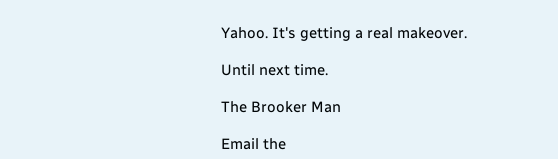Yahoo. It's getting a real makeover.

Until next time.

The Brooker Man

Email the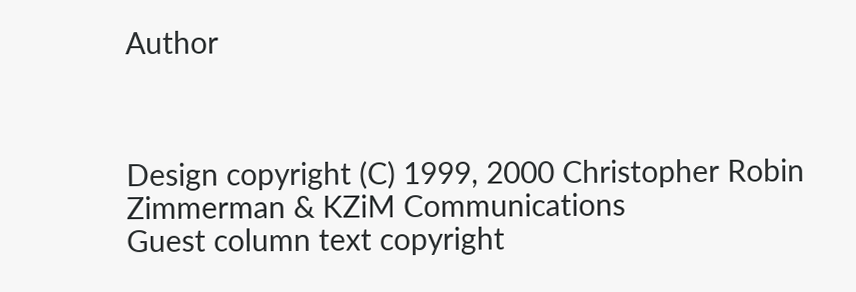Author



Design copyright (C) 1999, 2000 Christopher Robin Zimmerman & KZiM Communications
Guest column text copyright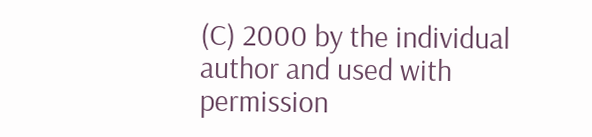(C) 2000 by the individual author and used with permission